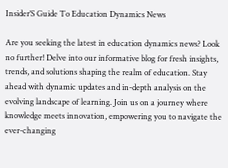Insider’S Guide To Education Dynamics News

Are you seeking the latest in education dynamics news? Look no further! Delve into our informative blog for fresh insights, trends, and solutions shaping the realm of education. Stay ahead with dynamic updates and in-depth analysis on the evolving landscape of learning. Join us on a journey where knowledge meets innovation, empowering you to navigate the ever-changing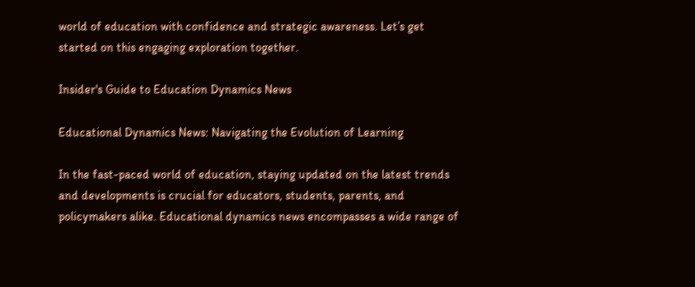world of education with confidence and strategic awareness. Let’s get started on this engaging exploration together.

Insider's Guide to Education Dynamics News

Educational Dynamics News: Navigating the Evolution of Learning

In the fast-paced world of education, staying updated on the latest trends and developments is crucial for educators, students, parents, and policymakers alike. Educational dynamics news encompasses a wide range of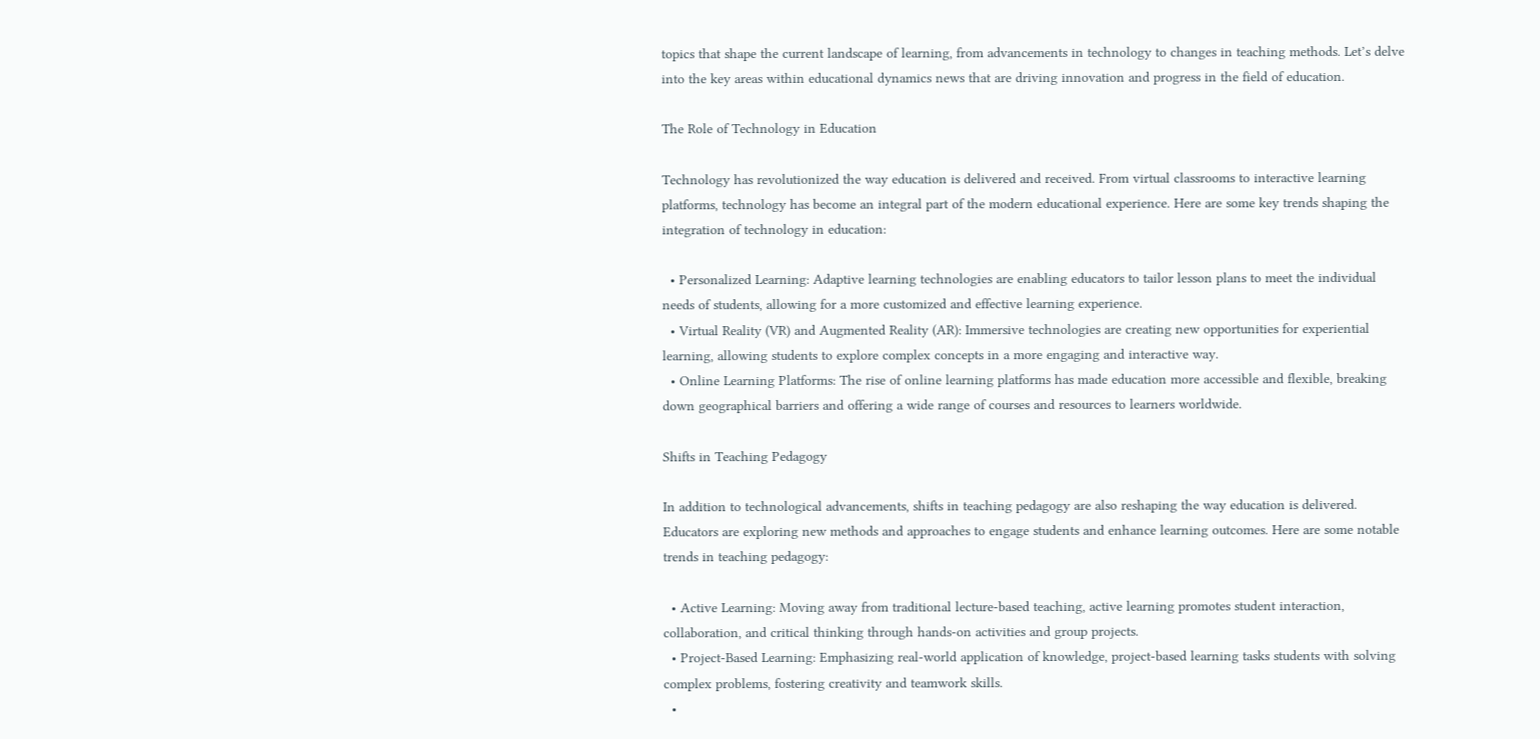topics that shape the current landscape of learning, from advancements in technology to changes in teaching methods. Let’s delve into the key areas within educational dynamics news that are driving innovation and progress in the field of education.

The Role of Technology in Education

Technology has revolutionized the way education is delivered and received. From virtual classrooms to interactive learning platforms, technology has become an integral part of the modern educational experience. Here are some key trends shaping the integration of technology in education:

  • Personalized Learning: Adaptive learning technologies are enabling educators to tailor lesson plans to meet the individual needs of students, allowing for a more customized and effective learning experience.
  • Virtual Reality (VR) and Augmented Reality (AR): Immersive technologies are creating new opportunities for experiential learning, allowing students to explore complex concepts in a more engaging and interactive way.
  • Online Learning Platforms: The rise of online learning platforms has made education more accessible and flexible, breaking down geographical barriers and offering a wide range of courses and resources to learners worldwide.

Shifts in Teaching Pedagogy

In addition to technological advancements, shifts in teaching pedagogy are also reshaping the way education is delivered. Educators are exploring new methods and approaches to engage students and enhance learning outcomes. Here are some notable trends in teaching pedagogy:

  • Active Learning: Moving away from traditional lecture-based teaching, active learning promotes student interaction, collaboration, and critical thinking through hands-on activities and group projects.
  • Project-Based Learning: Emphasizing real-world application of knowledge, project-based learning tasks students with solving complex problems, fostering creativity and teamwork skills.
  •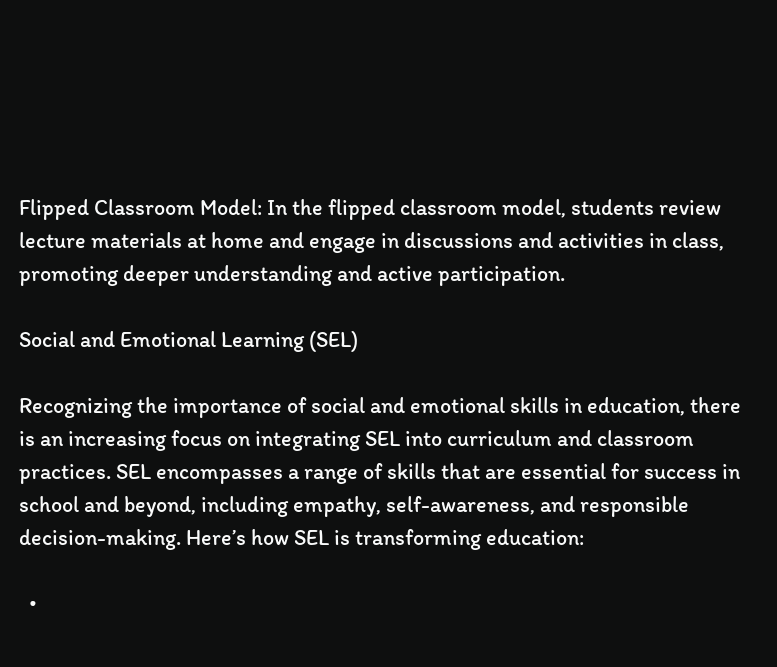Flipped Classroom Model: In the flipped classroom model, students review lecture materials at home and engage in discussions and activities in class, promoting deeper understanding and active participation.

Social and Emotional Learning (SEL)

Recognizing the importance of social and emotional skills in education, there is an increasing focus on integrating SEL into curriculum and classroom practices. SEL encompasses a range of skills that are essential for success in school and beyond, including empathy, self-awareness, and responsible decision-making. Here’s how SEL is transforming education:

  •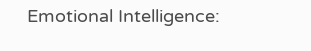Emotional Intelligence: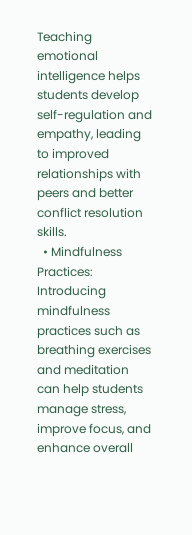Teaching emotional intelligence helps students develop self-regulation and empathy, leading to improved relationships with peers and better conflict resolution skills.
  • Mindfulness Practices: Introducing mindfulness practices such as breathing exercises and meditation can help students manage stress, improve focus, and enhance overall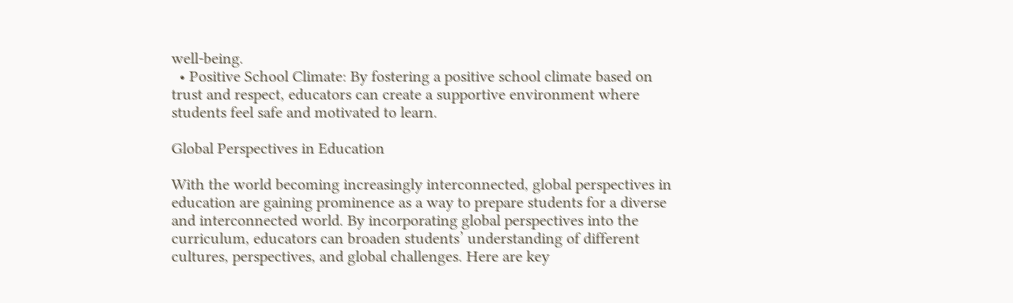well-being.
  • Positive School Climate: By fostering a positive school climate based on trust and respect, educators can create a supportive environment where students feel safe and motivated to learn.

Global Perspectives in Education

With the world becoming increasingly interconnected, global perspectives in education are gaining prominence as a way to prepare students for a diverse and interconnected world. By incorporating global perspectives into the curriculum, educators can broaden students’ understanding of different cultures, perspectives, and global challenges. Here are key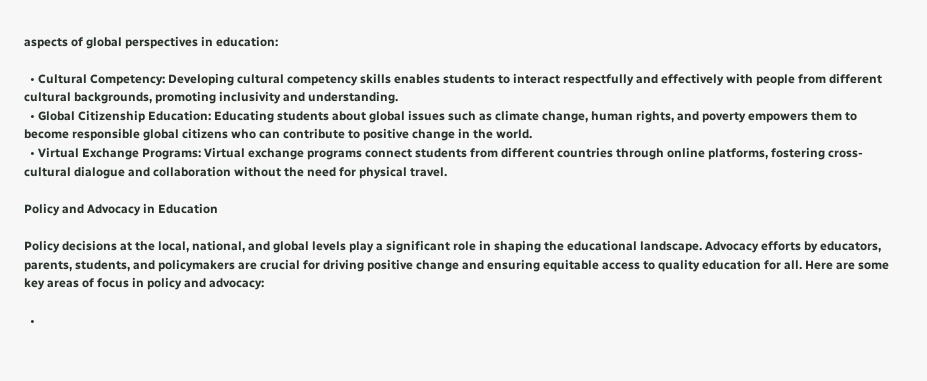aspects of global perspectives in education:

  • Cultural Competency: Developing cultural competency skills enables students to interact respectfully and effectively with people from different cultural backgrounds, promoting inclusivity and understanding.
  • Global Citizenship Education: Educating students about global issues such as climate change, human rights, and poverty empowers them to become responsible global citizens who can contribute to positive change in the world.
  • Virtual Exchange Programs: Virtual exchange programs connect students from different countries through online platforms, fostering cross-cultural dialogue and collaboration without the need for physical travel.

Policy and Advocacy in Education

Policy decisions at the local, national, and global levels play a significant role in shaping the educational landscape. Advocacy efforts by educators, parents, students, and policymakers are crucial for driving positive change and ensuring equitable access to quality education for all. Here are some key areas of focus in policy and advocacy:

  •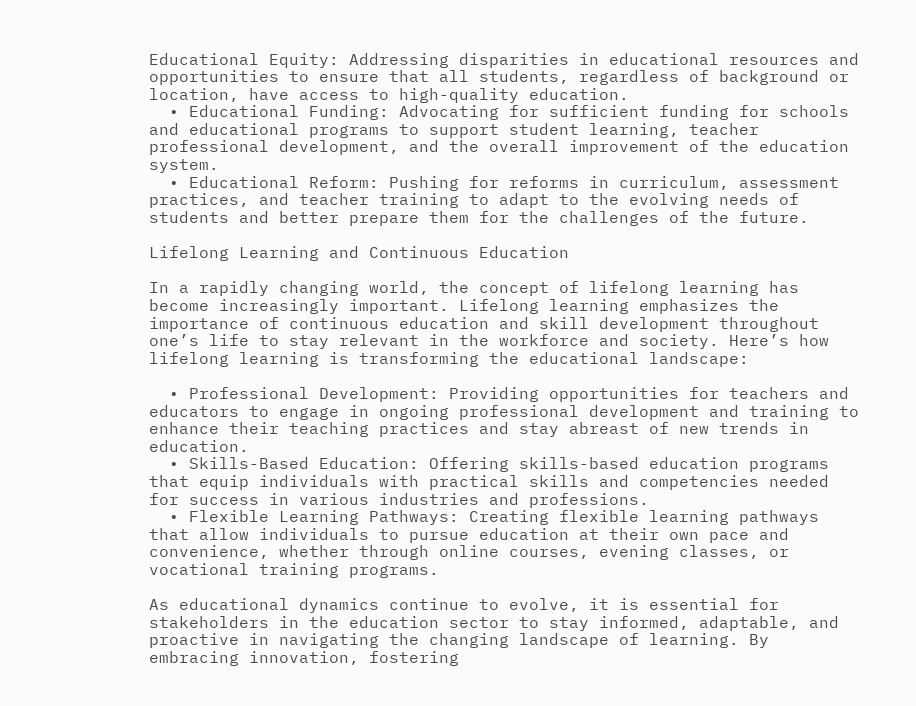Educational Equity: Addressing disparities in educational resources and opportunities to ensure that all students, regardless of background or location, have access to high-quality education.
  • Educational Funding: Advocating for sufficient funding for schools and educational programs to support student learning, teacher professional development, and the overall improvement of the education system.
  • Educational Reform: Pushing for reforms in curriculum, assessment practices, and teacher training to adapt to the evolving needs of students and better prepare them for the challenges of the future.

Lifelong Learning and Continuous Education

In a rapidly changing world, the concept of lifelong learning has become increasingly important. Lifelong learning emphasizes the importance of continuous education and skill development throughout one’s life to stay relevant in the workforce and society. Here’s how lifelong learning is transforming the educational landscape:

  • Professional Development: Providing opportunities for teachers and educators to engage in ongoing professional development and training to enhance their teaching practices and stay abreast of new trends in education.
  • Skills-Based Education: Offering skills-based education programs that equip individuals with practical skills and competencies needed for success in various industries and professions.
  • Flexible Learning Pathways: Creating flexible learning pathways that allow individuals to pursue education at their own pace and convenience, whether through online courses, evening classes, or vocational training programs.

As educational dynamics continue to evolve, it is essential for stakeholders in the education sector to stay informed, adaptable, and proactive in navigating the changing landscape of learning. By embracing innovation, fostering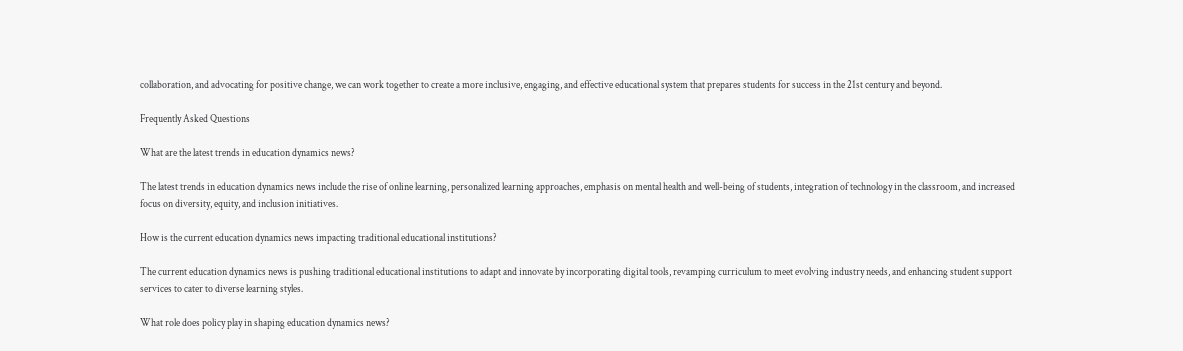collaboration, and advocating for positive change, we can work together to create a more inclusive, engaging, and effective educational system that prepares students for success in the 21st century and beyond.

Frequently Asked Questions

What are the latest trends in education dynamics news?

The latest trends in education dynamics news include the rise of online learning, personalized learning approaches, emphasis on mental health and well-being of students, integration of technology in the classroom, and increased focus on diversity, equity, and inclusion initiatives.

How is the current education dynamics news impacting traditional educational institutions?

The current education dynamics news is pushing traditional educational institutions to adapt and innovate by incorporating digital tools, revamping curriculum to meet evolving industry needs, and enhancing student support services to cater to diverse learning styles.

What role does policy play in shaping education dynamics news?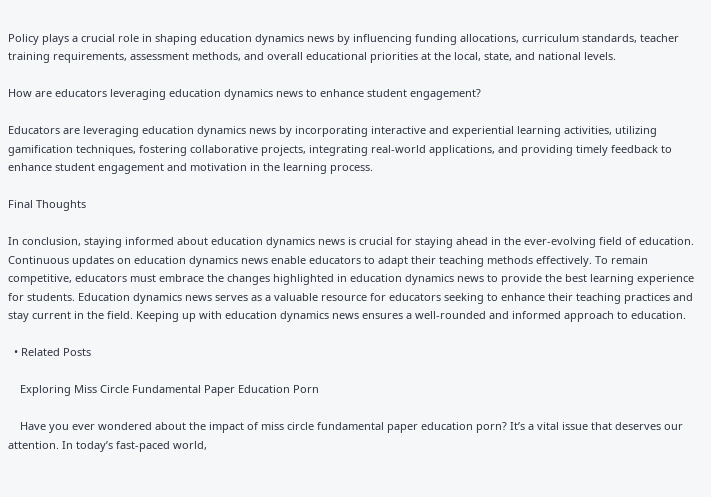Policy plays a crucial role in shaping education dynamics news by influencing funding allocations, curriculum standards, teacher training requirements, assessment methods, and overall educational priorities at the local, state, and national levels.

How are educators leveraging education dynamics news to enhance student engagement?

Educators are leveraging education dynamics news by incorporating interactive and experiential learning activities, utilizing gamification techniques, fostering collaborative projects, integrating real-world applications, and providing timely feedback to enhance student engagement and motivation in the learning process.

Final Thoughts

In conclusion, staying informed about education dynamics news is crucial for staying ahead in the ever-evolving field of education. Continuous updates on education dynamics news enable educators to adapt their teaching methods effectively. To remain competitive, educators must embrace the changes highlighted in education dynamics news to provide the best learning experience for students. Education dynamics news serves as a valuable resource for educators seeking to enhance their teaching practices and stay current in the field. Keeping up with education dynamics news ensures a well-rounded and informed approach to education.

  • Related Posts

    Exploring Miss Circle Fundamental Paper Education Porn

    Have you ever wondered about the impact of miss circle fundamental paper education porn? It’s a vital issue that deserves our attention. In today’s fast-paced world,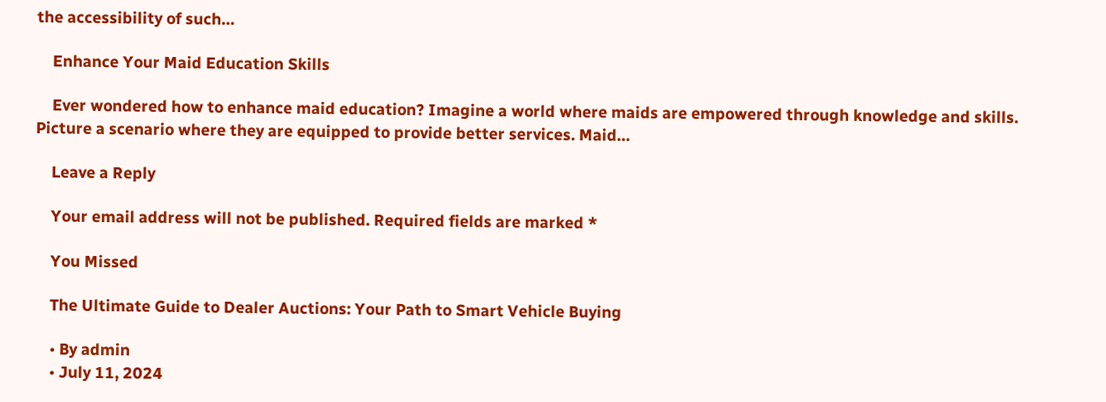the accessibility of such…

    Enhance Your Maid Education Skills

    Ever wondered how to enhance maid education? Imagine a world where maids are empowered through knowledge and skills. Picture a scenario where they are equipped to provide better services. Maid…

    Leave a Reply

    Your email address will not be published. Required fields are marked *

    You Missed

    The Ultimate Guide to Dealer Auctions: Your Path to Smart Vehicle Buying

    • By admin
    • July 11, 2024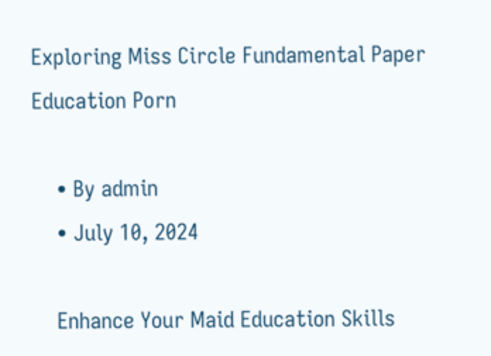Exploring Miss Circle Fundamental Paper Education Porn

    • By admin
    • July 10, 2024

    Enhance Your Maid Education Skills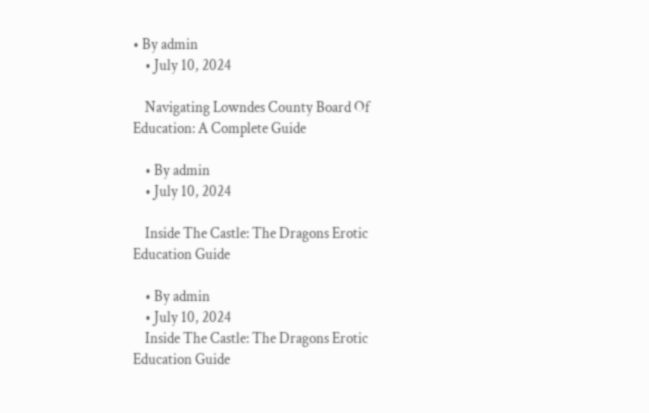• By admin
    • July 10, 2024

    Navigating Lowndes County Board Of Education: A Complete Guide

    • By admin
    • July 10, 2024

    Inside The Castle: The Dragons Erotic Education Guide

    • By admin
    • July 10, 2024
    Inside The Castle: The Dragons Erotic Education Guide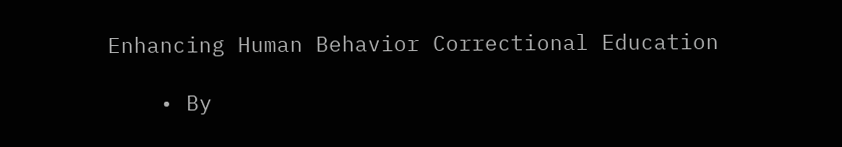Enhancing Human Behavior Correctional Education

    • By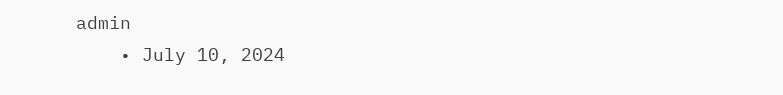admin
    • July 10, 2024